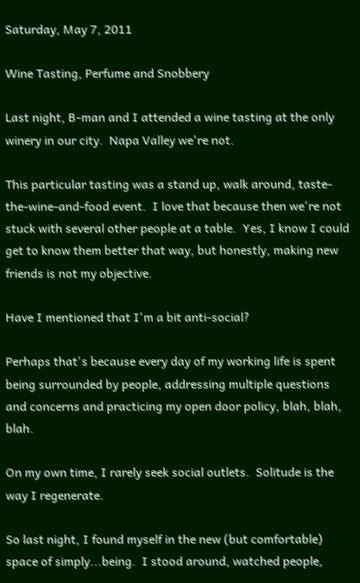Saturday, May 7, 2011

Wine Tasting, Perfume and Snobbery

Last night, B-man and I attended a wine tasting at the only winery in our city.  Napa Valley we're not.

This particular tasting was a stand up, walk around, taste-the-wine-and-food event.  I love that because then we're not stuck with several other people at a table.  Yes, I know I could get to know them better that way, but honestly, making new friends is not my objective.

Have I mentioned that I'm a bit anti-social?

Perhaps that's because every day of my working life is spent being surrounded by people, addressing multiple questions and concerns and practicing my open door policy, blah, blah, blah.

On my own time, I rarely seek social outlets.  Solitude is the way I regenerate.

So last night, I found myself in the new (but comfortable) space of simply...being.  I stood around, watched people,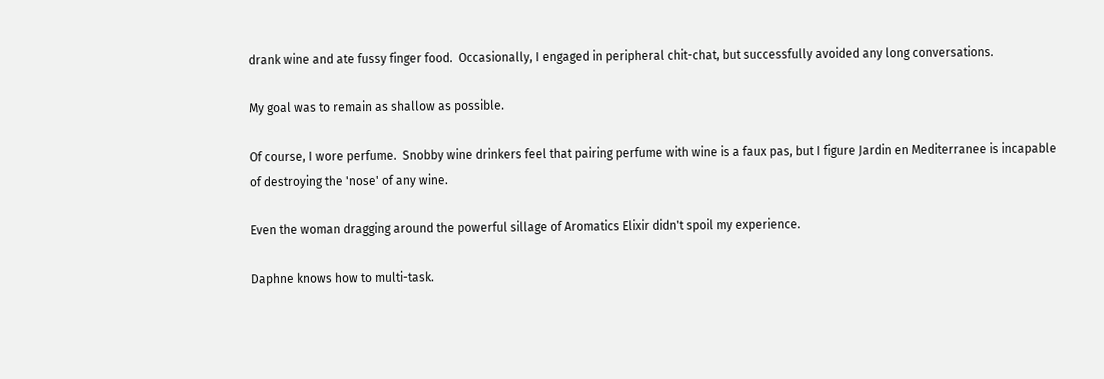drank wine and ate fussy finger food.  Occasionally, I engaged in peripheral chit-chat, but successfully avoided any long conversations.

My goal was to remain as shallow as possible.

Of course, I wore perfume.  Snobby wine drinkers feel that pairing perfume with wine is a faux pas, but I figure Jardin en Mediterranee is incapable of destroying the 'nose' of any wine.

Even the woman dragging around the powerful sillage of Aromatics Elixir didn't spoil my experience.

Daphne knows how to multi-task.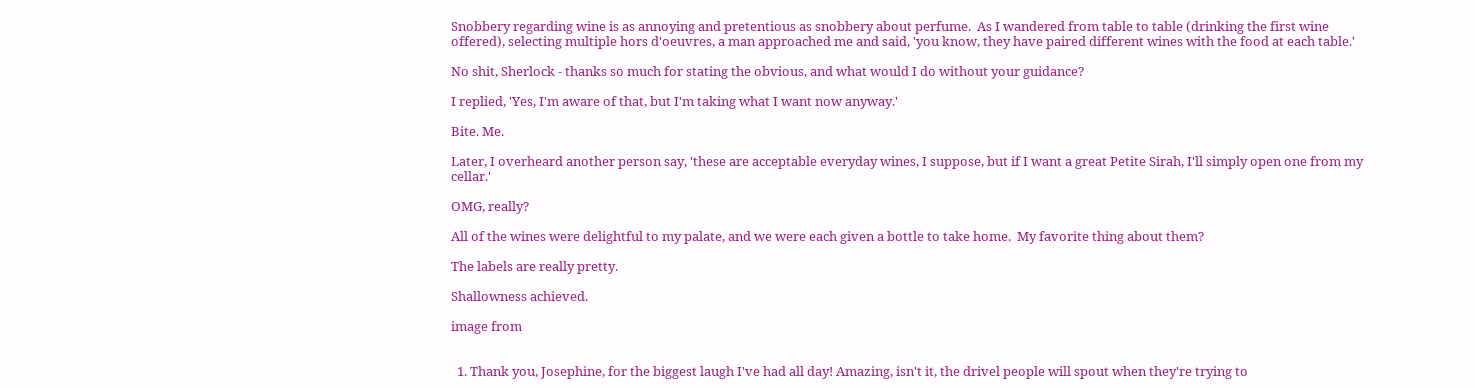Snobbery regarding wine is as annoying and pretentious as snobbery about perfume.  As I wandered from table to table (drinking the first wine offered), selecting multiple hors d'oeuvres, a man approached me and said, 'you know, they have paired different wines with the food at each table.'

No shit, Sherlock - thanks so much for stating the obvious, and what would I do without your guidance?

I replied, 'Yes, I'm aware of that, but I'm taking what I want now anyway.'

Bite. Me.

Later, I overheard another person say, 'these are acceptable everyday wines, I suppose, but if I want a great Petite Sirah, I'll simply open one from my cellar.'

OMG, really?

All of the wines were delightful to my palate, and we were each given a bottle to take home.  My favorite thing about them?

The labels are really pretty.

Shallowness achieved.

image from


  1. Thank you, Josephine, for the biggest laugh I've had all day! Amazing, isn't it, the drivel people will spout when they're trying to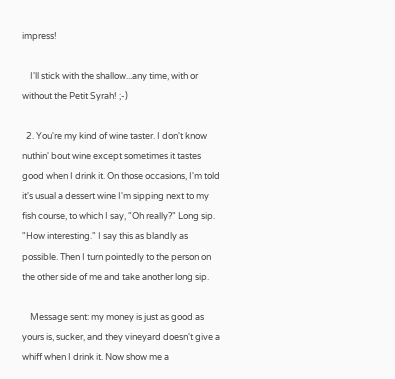impress!

    I'll stick with the shallow...any time, with or without the Petit Syrah! ;-)

  2. You're my kind of wine taster. I don't know nuthin' bout wine except sometimes it tastes good when I drink it. On those occasions, I'm told it's usual a dessert wine I'm sipping next to my fish course, to which I say, "Oh really?" Long sip. "How interesting." I say this as blandly as possible. Then I turn pointedly to the person on the other side of me and take another long sip.

    Message sent: my money is just as good as yours is, sucker, and they vineyard doesn't give a whiff when I drink it. Now show me a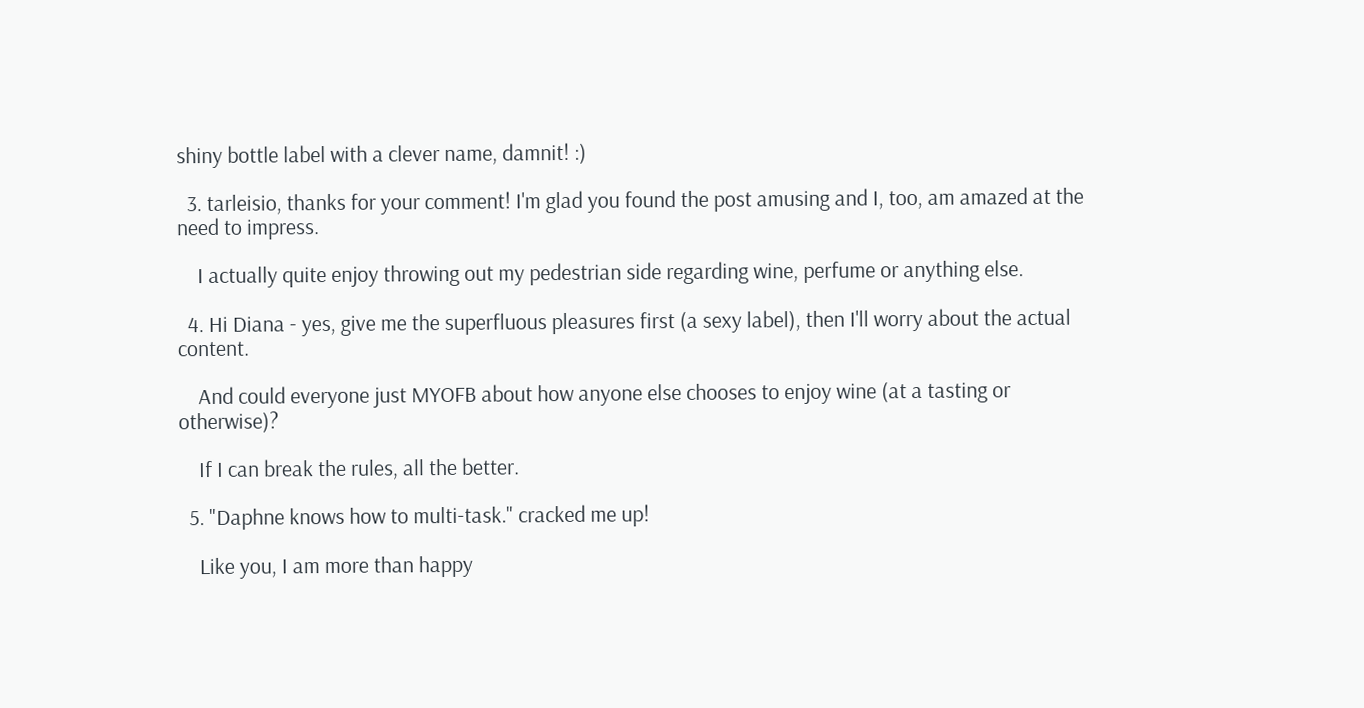shiny bottle label with a clever name, damnit! :)

  3. tarleisio, thanks for your comment! I'm glad you found the post amusing and I, too, am amazed at the need to impress.

    I actually quite enjoy throwing out my pedestrian side regarding wine, perfume or anything else.

  4. Hi Diana - yes, give me the superfluous pleasures first (a sexy label), then I'll worry about the actual content.

    And could everyone just MYOFB about how anyone else chooses to enjoy wine (at a tasting or otherwise)?

    If I can break the rules, all the better.

  5. "Daphne knows how to multi-task." cracked me up!

    Like you, I am more than happy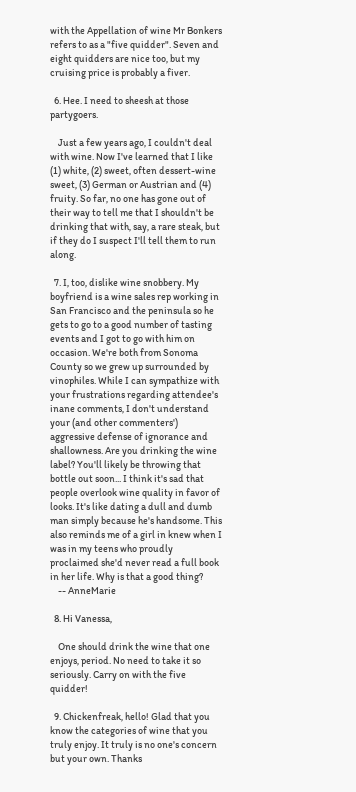with the Appellation of wine Mr Bonkers refers to as a "five quidder". Seven and eight quidders are nice too, but my cruising price is probably a fiver.

  6. Hee. I need to sheesh at those partygoers.

    Just a few years ago, I couldn't deal with wine. Now I've learned that I like (1) white, (2) sweet, often dessert-wine sweet, (3) German or Austrian and (4) fruity. So far, no one has gone out of their way to tell me that I shouldn't be drinking that with, say, a rare steak, but if they do I suspect I'll tell them to run along.

  7. I, too, dislike wine snobbery. My boyfriend is a wine sales rep working in San Francisco and the peninsula so he gets to go to a good number of tasting events and I got to go with him on occasion. We're both from Sonoma County so we grew up surrounded by vinophiles. While I can sympathize with your frustrations regarding attendee's inane comments, I don't understand your (and other commenters') aggressive defense of ignorance and shallowness. Are you drinking the wine label? You'll likely be throwing that bottle out soon... I think it's sad that people overlook wine quality in favor of looks. It's like dating a dull and dumb man simply because he's handsome. This also reminds me of a girl in knew when I was in my teens who proudly proclaimed she'd never read a full book in her life. Why is that a good thing?
    -- AnneMarie

  8. Hi Vanessa,

    One should drink the wine that one enjoys, period. No need to take it so seriously. Carry on with the five quidder!

  9. Chickenfreak, hello! Glad that you know the categories of wine that you truly enjoy. It truly is no one's concern but your own. Thanks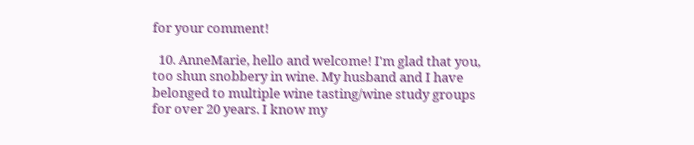for your comment!

  10. AnneMarie, hello and welcome! I'm glad that you, too shun snobbery in wine. My husband and I have belonged to multiple wine tasting/wine study groups for over 20 years. I know my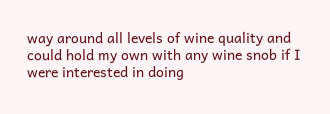way around all levels of wine quality and could hold my own with any wine snob if I were interested in doing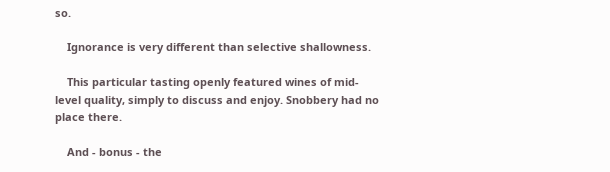so.

    Ignorance is very different than selective shallowness.

    This particular tasting openly featured wines of mid-level quality, simply to discuss and enjoy. Snobbery had no place there.

    And - bonus - the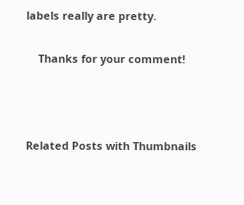labels really are pretty.

    Thanks for your comment!



Related Posts with Thumbnails